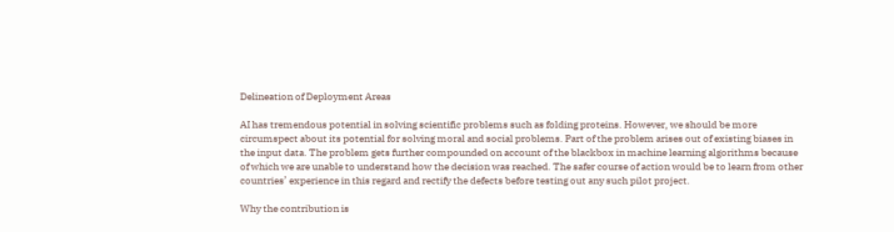Delineation of Deployment Areas

AI has tremendous potential in solving scientific problems such as folding proteins. However, we should be more circumspect about its potential for solving moral and social problems. Part of the problem arises out of existing biases in the input data. The problem gets further compounded on account of the blackbox in machine learning algorithms because of which we are unable to understand how the decision was reached. The safer course of action would be to learn from other countries’ experience in this regard and rectify the defects before testing out any such pilot project.

Why the contribution is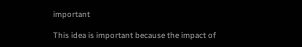important

This idea is important because the impact of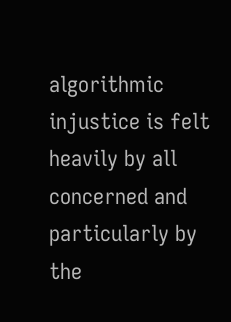algorithmic injustice is felt heavily by all concerned and particularly by the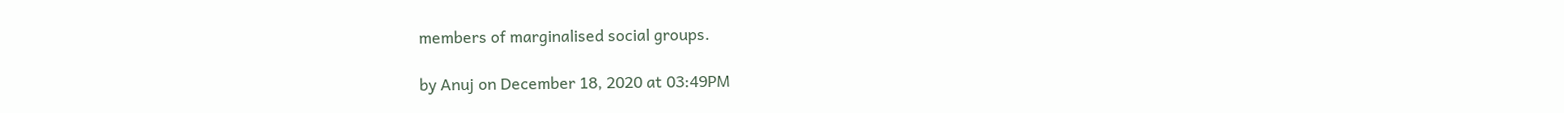members of marginalised social groups.

by Anuj on December 18, 2020 at 03:49PM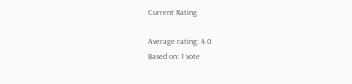Current Rating

Average rating: 4.0
Based on: 1 vote